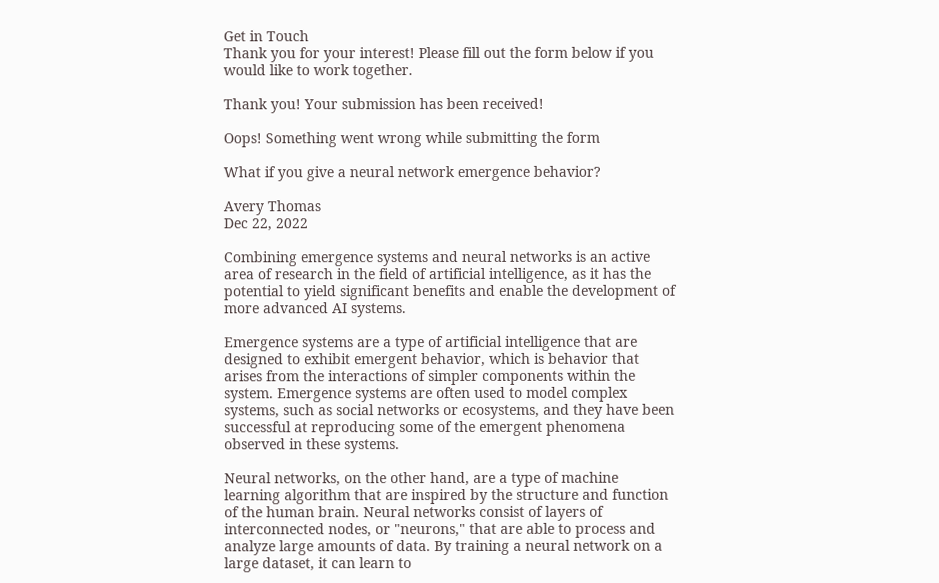Get in Touch
Thank you for your interest! Please fill out the form below if you would like to work together.

Thank you! Your submission has been received!

Oops! Something went wrong while submitting the form

What if you give a neural network emergence behavior?

Avery Thomas
Dec 22, 2022

Combining emergence systems and neural networks is an active area of research in the field of artificial intelligence, as it has the potential to yield significant benefits and enable the development of more advanced AI systems.

Emergence systems are a type of artificial intelligence that are designed to exhibit emergent behavior, which is behavior that arises from the interactions of simpler components within the system. Emergence systems are often used to model complex systems, such as social networks or ecosystems, and they have been successful at reproducing some of the emergent phenomena observed in these systems.

Neural networks, on the other hand, are a type of machine learning algorithm that are inspired by the structure and function of the human brain. Neural networks consist of layers of interconnected nodes, or "neurons," that are able to process and analyze large amounts of data. By training a neural network on a large dataset, it can learn to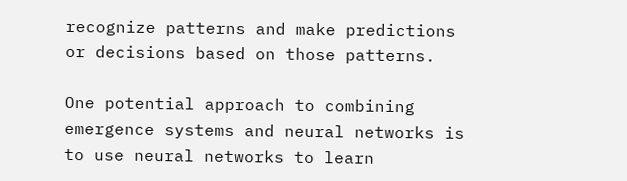recognize patterns and make predictions or decisions based on those patterns.

One potential approach to combining emergence systems and neural networks is to use neural networks to learn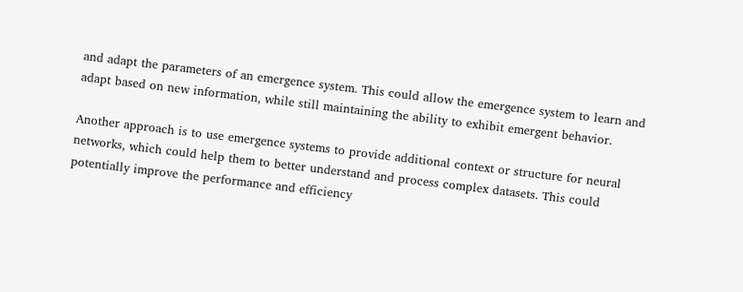and adapt the parameters of an emergence system. This could allow the emergence system to learn and adapt based on new information, while still maintaining the ability to exhibit emergent behavior.

Another approach is to use emergence systems to provide additional context or structure for neural networks, which could help them to better understand and process complex datasets. This could potentially improve the performance and efficiency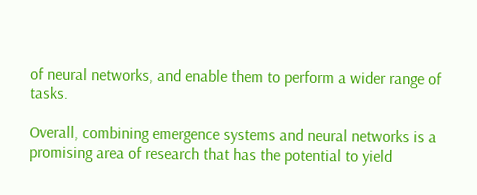of neural networks, and enable them to perform a wider range of tasks.

Overall, combining emergence systems and neural networks is a promising area of research that has the potential to yield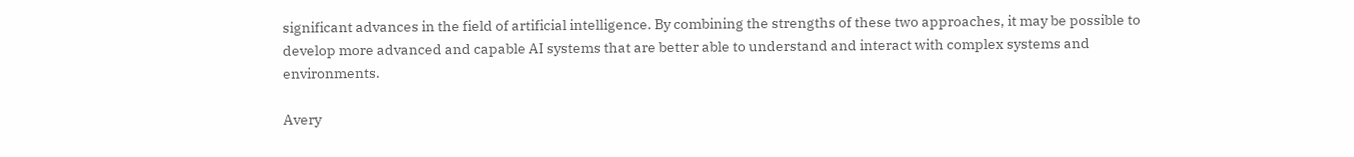significant advances in the field of artificial intelligence. By combining the strengths of these two approaches, it may be possible to develop more advanced and capable AI systems that are better able to understand and interact with complex systems and environments.

Avery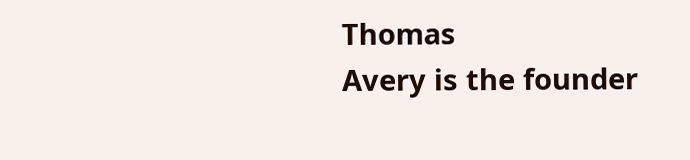Thomas
Avery is the founder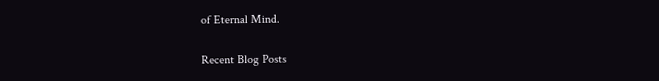of Eternal Mind.

Recent Blog Posts